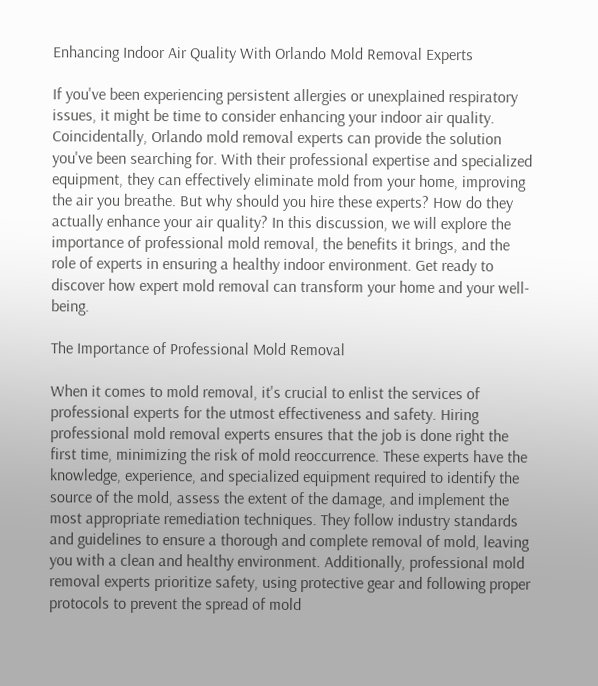Enhancing Indoor Air Quality With Orlando Mold Removal Experts

If you've been experiencing persistent allergies or unexplained respiratory issues, it might be time to consider enhancing your indoor air quality. Coincidentally, Orlando mold removal experts can provide the solution you've been searching for. With their professional expertise and specialized equipment, they can effectively eliminate mold from your home, improving the air you breathe. But why should you hire these experts? How do they actually enhance your air quality? In this discussion, we will explore the importance of professional mold removal, the benefits it brings, and the role of experts in ensuring a healthy indoor environment. Get ready to discover how expert mold removal can transform your home and your well-being.

The Importance of Professional Mold Removal

When it comes to mold removal, it's crucial to enlist the services of professional experts for the utmost effectiveness and safety. Hiring professional mold removal experts ensures that the job is done right the first time, minimizing the risk of mold reoccurrence. These experts have the knowledge, experience, and specialized equipment required to identify the source of the mold, assess the extent of the damage, and implement the most appropriate remediation techniques. They follow industry standards and guidelines to ensure a thorough and complete removal of mold, leaving you with a clean and healthy environment. Additionally, professional mold removal experts prioritize safety, using protective gear and following proper protocols to prevent the spread of mold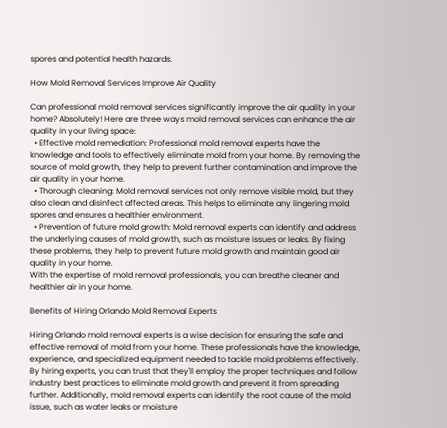spores and potential health hazards.

How Mold Removal Services Improve Air Quality

Can professional mold removal services significantly improve the air quality in your home? Absolutely! Here are three ways mold removal services can enhance the air quality in your living space:
  • Effective mold remediation: Professional mold removal experts have the knowledge and tools to effectively eliminate mold from your home. By removing the source of mold growth, they help to prevent further contamination and improve the air quality in your home.
  • Thorough cleaning: Mold removal services not only remove visible mold, but they also clean and disinfect affected areas. This helps to eliminate any lingering mold spores and ensures a healthier environment.
  • Prevention of future mold growth: Mold removal experts can identify and address the underlying causes of mold growth, such as moisture issues or leaks. By fixing these problems, they help to prevent future mold growth and maintain good air quality in your home.
With the expertise of mold removal professionals, you can breathe cleaner and healthier air in your home.

Benefits of Hiring Orlando Mold Removal Experts

Hiring Orlando mold removal experts is a wise decision for ensuring the safe and effective removal of mold from your home. These professionals have the knowledge, experience, and specialized equipment needed to tackle mold problems effectively. By hiring experts, you can trust that they'll employ the proper techniques and follow industry best practices to eliminate mold growth and prevent it from spreading further. Additionally, mold removal experts can identify the root cause of the mold issue, such as water leaks or moisture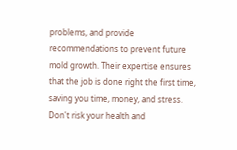problems, and provide recommendations to prevent future mold growth. Their expertise ensures that the job is done right the first time, saving you time, money, and stress. Don't risk your health and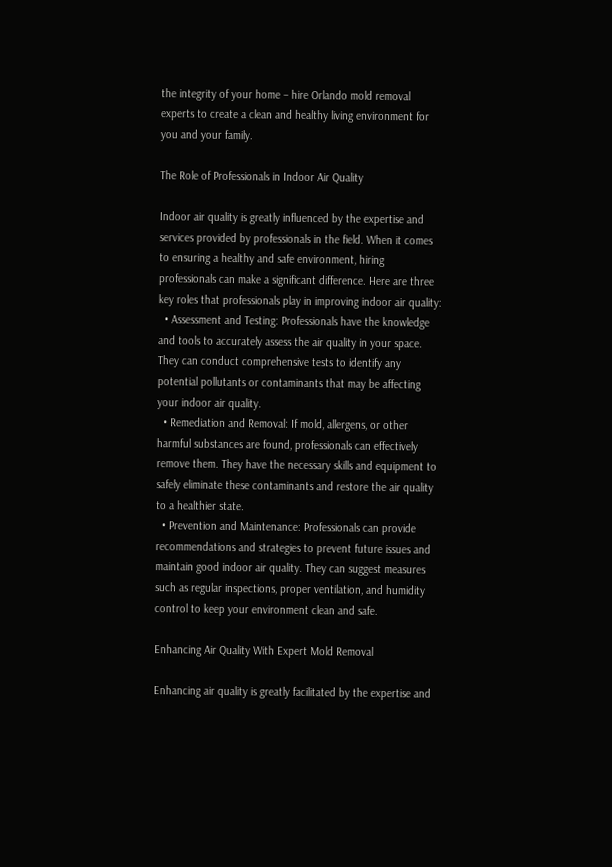the integrity of your home – hire Orlando mold removal experts to create a clean and healthy living environment for you and your family.

The Role of Professionals in Indoor Air Quality

Indoor air quality is greatly influenced by the expertise and services provided by professionals in the field. When it comes to ensuring a healthy and safe environment, hiring professionals can make a significant difference. Here are three key roles that professionals play in improving indoor air quality:
  • Assessment and Testing: Professionals have the knowledge and tools to accurately assess the air quality in your space. They can conduct comprehensive tests to identify any potential pollutants or contaminants that may be affecting your indoor air quality.
  • Remediation and Removal: If mold, allergens, or other harmful substances are found, professionals can effectively remove them. They have the necessary skills and equipment to safely eliminate these contaminants and restore the air quality to a healthier state.
  • Prevention and Maintenance: Professionals can provide recommendations and strategies to prevent future issues and maintain good indoor air quality. They can suggest measures such as regular inspections, proper ventilation, and humidity control to keep your environment clean and safe.

Enhancing Air Quality With Expert Mold Removal

Enhancing air quality is greatly facilitated by the expertise and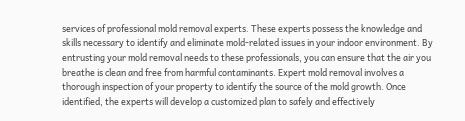services of professional mold removal experts. These experts possess the knowledge and skills necessary to identify and eliminate mold-related issues in your indoor environment. By entrusting your mold removal needs to these professionals, you can ensure that the air you breathe is clean and free from harmful contaminants. Expert mold removal involves a thorough inspection of your property to identify the source of the mold growth. Once identified, the experts will develop a customized plan to safely and effectively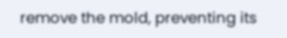remove the mold, preventing its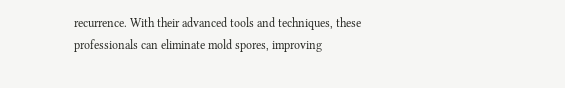recurrence. With their advanced tools and techniques, these professionals can eliminate mold spores, improving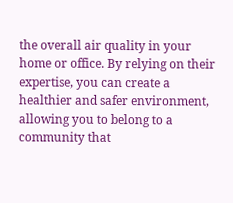the overall air quality in your home or office. By relying on their expertise, you can create a healthier and safer environment, allowing you to belong to a community that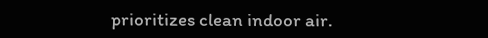prioritizes clean indoor air.